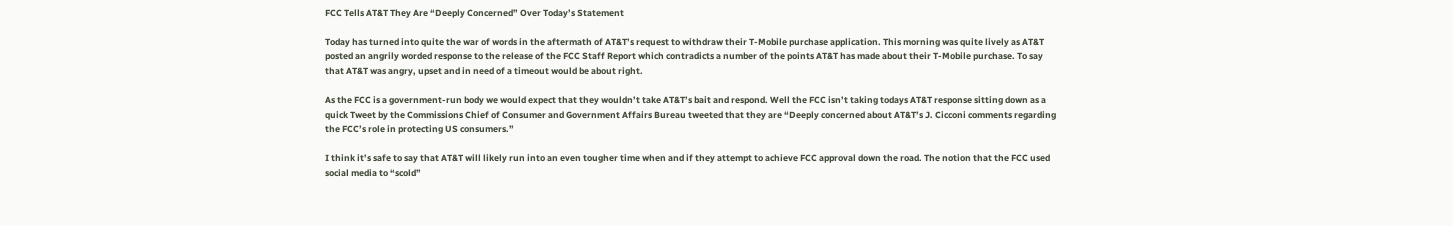FCC Tells AT&T They Are “Deeply Concerned” Over Today’s Statement

Today has turned into quite the war of words in the aftermath of AT&T’s request to withdraw their T-Mobile purchase application. This morning was quite lively as AT&T posted an angrily worded response to the release of the FCC Staff Report which contradicts a number of the points AT&T has made about their T-Mobile purchase. To say that AT&T was angry, upset and in need of a timeout would be about right.

As the FCC is a government-run body we would expect that they wouldn’t take AT&T’s bait and respond. Well the FCC isn’t taking todays AT&T response sitting down as a quick Tweet by the Commissions Chief of Consumer and Government Affairs Bureau tweeted that they are “Deeply concerned about AT&T’s J. Cicconi comments regarding the FCC’s role in protecting US consumers.”

I think it’s safe to say that AT&T will likely run into an even tougher time when and if they attempt to achieve FCC approval down the road. The notion that the FCC used social media to “scold”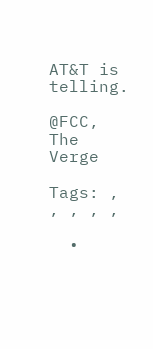AT&T is telling.

@FCC, The Verge

Tags: , , , , ,

  •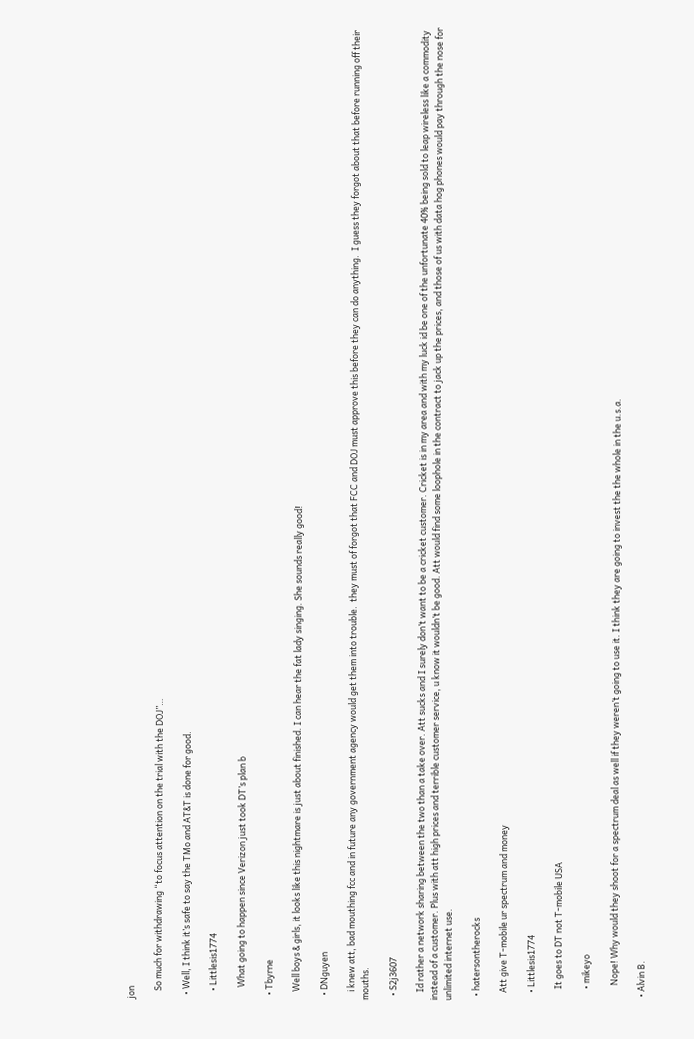jon

    So much for withdrawing “to focus attention on the trial with the DOJ”…

  • Well, I think it’s safe to say the TMo and AT&T is done for good.

    • Littlesis1774

      What going to happen since Verizon just took DT’s plan b

  • Tbyrne

    Well boys & girls, it looks like this nightmare is just about finished. I can hear the fat lady singing. She sounds really good!

  • DNguyen

    i knew att, bad mouthing fcc and in future any government agency would get them into trouble.  they must of forgot that FCC and DOJ must approve this before they can do anything.  I guess they forgot about that before running off their mouths.

  • S2j3607

    Id rather a network sharing between the two than a take over. Att sucks and I surely don’t want to be a cricket customer. Cricket is in my area and with my luck id be one of the unfortunate 40% being sold to leap wireless like a commodity instead of a customer. Plus with att high prices and terrible customer service, u know it wouldn’t be good. Att would find some loophole in the contract to jack up the prices, and those of us with data hog phones would pay through the nose for unlimited internet use.

  • hatersontherocks

    Att give T-mobile ur spectrum and money

    • Littlesis1774

      It goes to DT not T-mobile USA

      • mikeyo

        Nope! Why would they shoot for a spectrum deal as well if they weren’t going to use it. I think they are going to invest the the whole in the u.s.a.

  • Alvin B.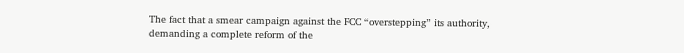The fact that a smear campaign against the FCC “overstepping” its authority, demanding a complete reform of the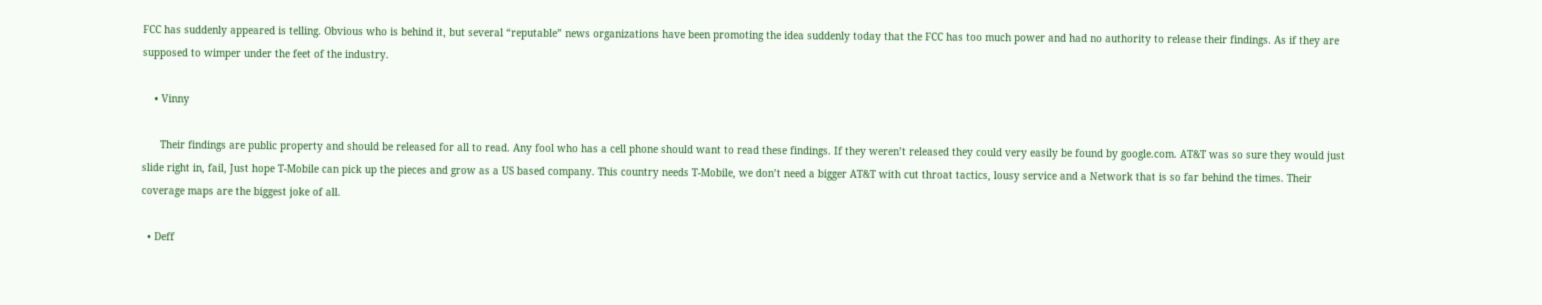FCC has suddenly appeared is telling. Obvious who is behind it, but several “reputable” news organizations have been promoting the idea suddenly today that the FCC has too much power and had no authority to release their findings. As if they are supposed to wimper under the feet of the industry.

    • Vinny

      Their findings are public property and should be released for all to read. Any fool who has a cell phone should want to read these findings. If they weren’t released they could very easily be found by google.com. AT&T was so sure they would just slide right in, fail, Just hope T-Mobile can pick up the pieces and grow as a US based company. This country needs T-Mobile, we don’t need a bigger AT&T with cut throat tactics, lousy service and a Network that is so far behind the times. Their coverage maps are the biggest joke of all.

  • Deff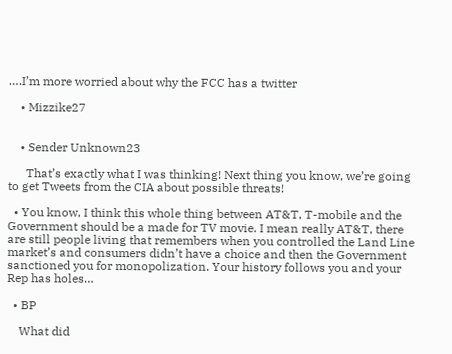….I’m more worried about why the FCC has a twitter

    • Mizzike27


    • Sender Unknown23

      That’s exactly what I was thinking! Next thing you know, we’re going to get Tweets from the CIA about possible threats!

  • You know, I think this whole thing between AT&T, T-mobile and the Government should be a made for TV movie. I mean really AT&T, there are still people living that remembers when you controlled the Land Line market’s and consumers didn’t have a choice and then the Government sanctioned you for monopolization. Your history follows you and your Rep has holes…

  • BP

    What did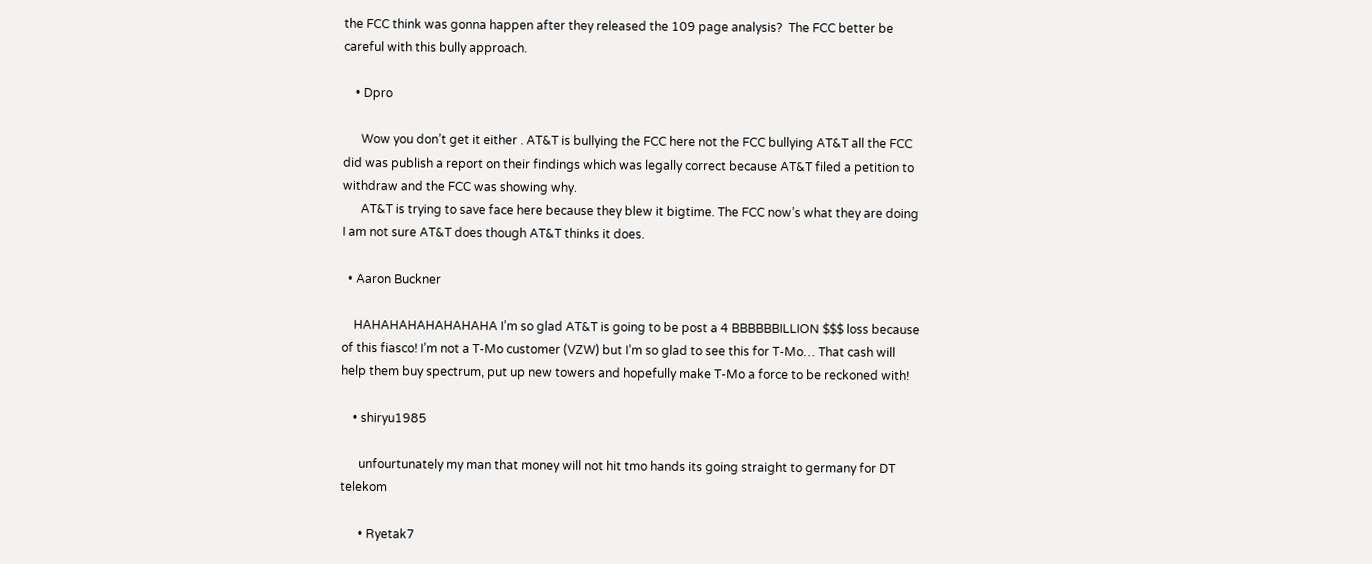the FCC think was gonna happen after they released the 109 page analysis?  The FCC better be careful with this bully approach.

    • Dpro

      Wow you don’t get it either . AT&T is bullying the FCC here not the FCC bullying AT&T all the FCC did was publish a report on their findings which was legally correct because AT&T filed a petition to withdraw and the FCC was showing why.
      AT&T is trying to save face here because they blew it bigtime. The FCC now’s what they are doing I am not sure AT&T does though AT&T thinks it does.

  • Aaron Buckner

    HAHAHAHAHAHAHAHA I’m so glad AT&T is going to be post a 4 BBBBBBILLION $$$ loss because of this fiasco! I’m not a T-Mo customer (VZW) but I’m so glad to see this for T-Mo… That cash will help them buy spectrum, put up new towers and hopefully make T-Mo a force to be reckoned with!

    • shiryu1985

      unfourtunately my man that money will not hit tmo hands its going straight to germany for DT telekom

      • Ryetak7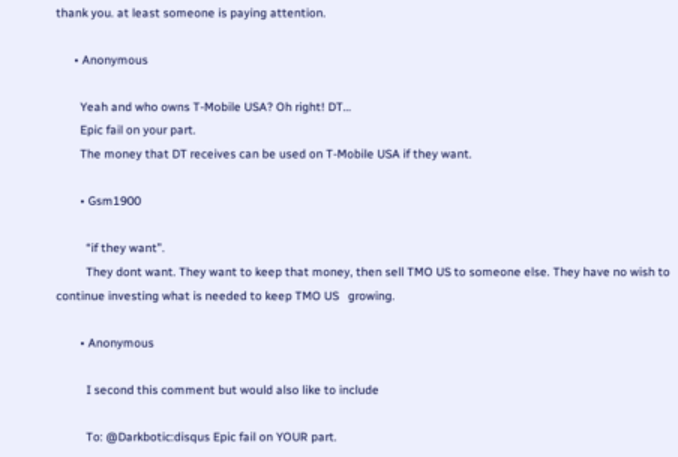thank you. at least someone is paying attention.

      • Anonymous

        Yeah and who owns T-Mobile USA? Oh right! DT…
        Epic fail on your part.
        The money that DT receives can be used on T-Mobile USA if they want.

        • Gsm1900

          “if they want”.
          They dont want. They want to keep that money, then sell TMO US to someone else. They have no wish to continue investing what is needed to keep TMO US   growing.

        • Anonymous

          I second this comment but would also like to include

          To: @Darkbotic:disqus Epic fail on YOUR part.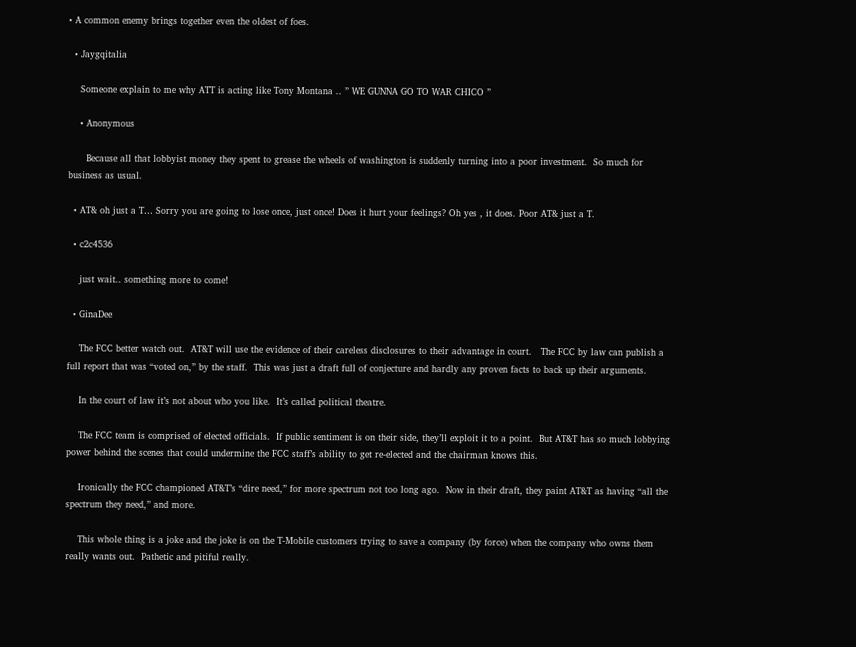• A common enemy brings together even the oldest of foes.

  • Jaygqitalia

    Someone explain to me why ATT is acting like Tony Montana .. ” WE GUNNA GO TO WAR CHICO ”

    • Anonymous

      Because all that lobbyist money they spent to grease the wheels of washington is suddenly turning into a poor investment.  So much for business as usual.

  • AT& oh just a T… Sorry you are going to lose once, just once! Does it hurt your feelings? Oh yes , it does. Poor AT& just a T.

  • c2c4536

    just wait.. something more to come!

  • GinaDee

    The FCC better watch out.  AT&T will use the evidence of their careless disclosures to their advantage in court.   The FCC by law can publish a full report that was “voted on,” by the staff.  This was just a draft full of conjecture and hardly any proven facts to back up their arguments.

    In the court of law it’s not about who you like.  It’s called political theatre.

    The FCC team is comprised of elected officials.  If public sentiment is on their side, they’ll exploit it to a point.  But AT&T has so much lobbying power behind the scenes that could undermine the FCC staff’s ability to get re-elected and the chairman knows this.

    Ironically the FCC championed AT&T’s “dire need,” for more spectrum not too long ago.  Now in their draft, they paint AT&T as having “all the spectrum they need,” and more.

    This whole thing is a joke and the joke is on the T-Mobile customers trying to save a company (by force) when the company who owns them really wants out.  Pathetic and pitiful really.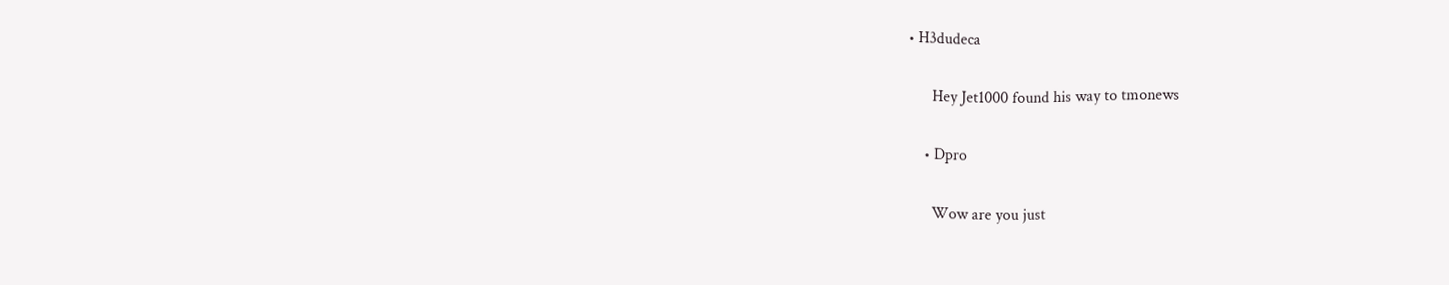• H3dudeca

      Hey Jet1000 found his way to tmonews

    • Dpro

      Wow are you just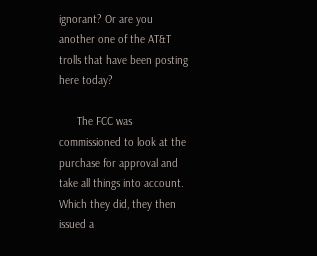ignorant? Or are you another one of the AT&T trolls that have been posting here today?

      The FCC was commissioned to look at the purchase for approval and take all things into account. Which they did, they then issued a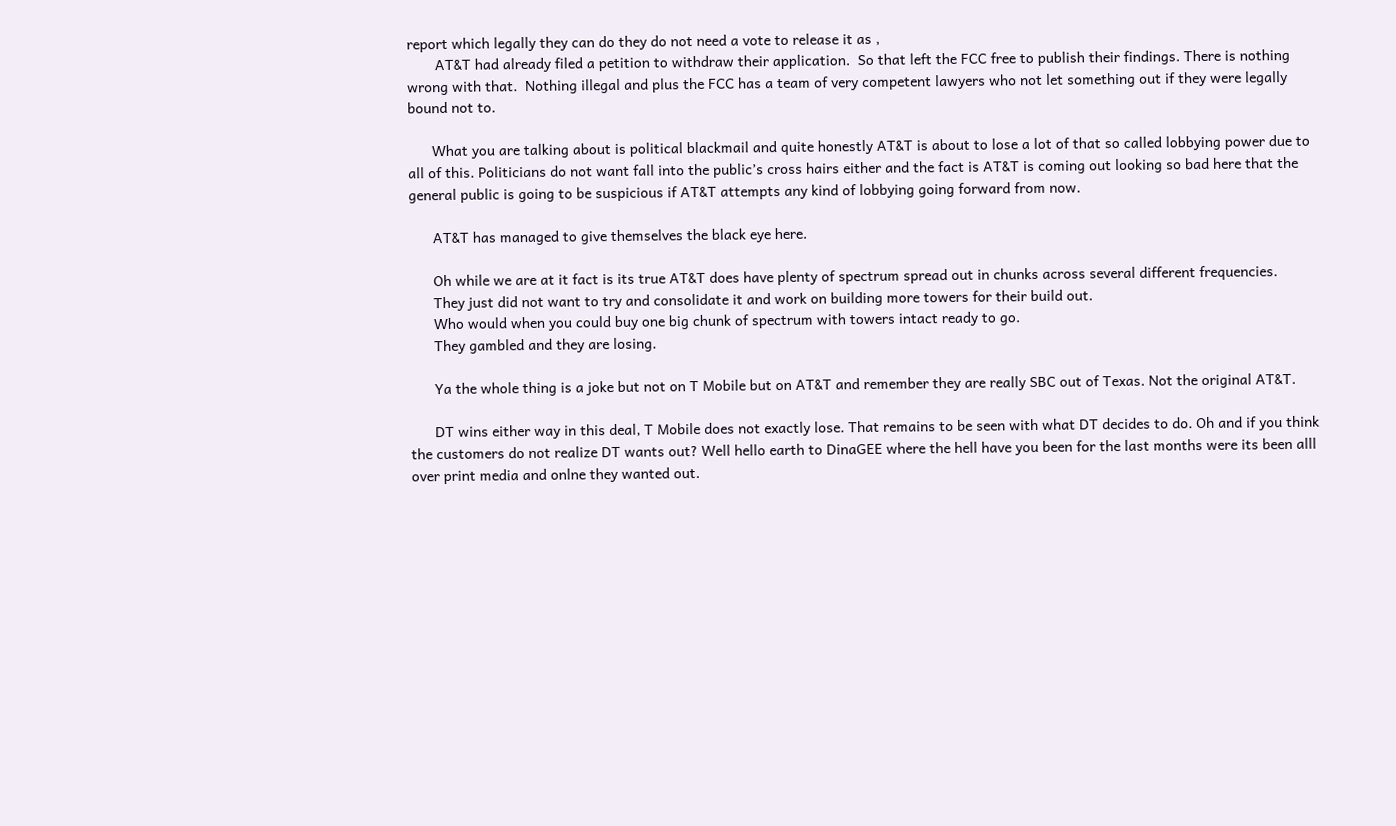report which legally they can do they do not need a vote to release it as ,
       AT&T had already filed a petition to withdraw their application.  So that left the FCC free to publish their findings. There is nothing wrong with that.  Nothing illegal and plus the FCC has a team of very competent lawyers who not let something out if they were legally bound not to.

      What you are talking about is political blackmail and quite honestly AT&T is about to lose a lot of that so called lobbying power due to all of this. Politicians do not want fall into the public’s cross hairs either and the fact is AT&T is coming out looking so bad here that the general public is going to be suspicious if AT&T attempts any kind of lobbying going forward from now.

      AT&T has managed to give themselves the black eye here.

      Oh while we are at it fact is its true AT&T does have plenty of spectrum spread out in chunks across several different frequencies.
      They just did not want to try and consolidate it and work on building more towers for their build out.
      Who would when you could buy one big chunk of spectrum with towers intact ready to go.
      They gambled and they are losing.

      Ya the whole thing is a joke but not on T Mobile but on AT&T and remember they are really SBC out of Texas. Not the original AT&T.

      DT wins either way in this deal, T Mobile does not exactly lose. That remains to be seen with what DT decides to do. Oh and if you think the customers do not realize DT wants out? Well hello earth to DinaGEE where the hell have you been for the last months were its been alll over print media and onlne they wanted out.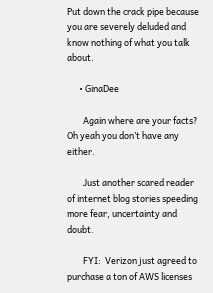Put down the crack pipe because you are severely deluded and know nothing of what you talk about.

      • GinaDee

        Again where are your facts?  Oh yeah you don’t have any either.

        Just another scared reader of internet blog stories speeding more fear, uncertainty and doubt.

        FYI:  Verizon just agreed to purchase a ton of AWS licenses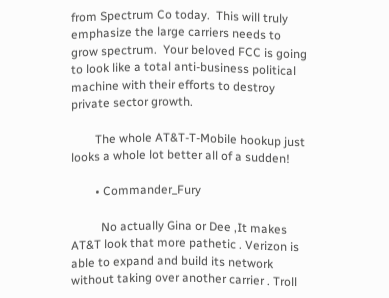from Spectrum Co today.  This will truly emphasize the large carriers needs to grow spectrum.  Your beloved FCC is going to look like a total anti-business political machine with their efforts to destroy private sector growth.

        The whole AT&T-T-Mobile hookup just looks a whole lot better all of a sudden!

        • Commander_Fury

          No actually Gina or Dee ,It makes AT&T look that more pathetic . Verizon is able to expand and build its network without taking over another carrier . Troll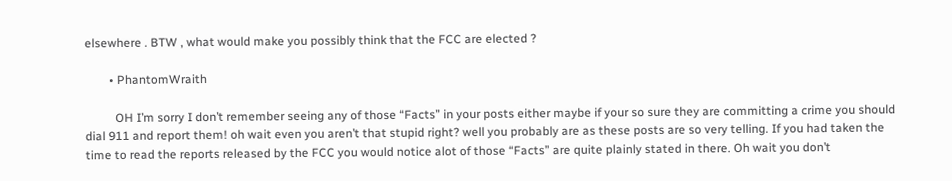elsewhere . BTW , what would make you possibly think that the FCC are elected ?

        • PhantomWraith

          OH I’m sorry I don’t remember seeing any of those “Facts” in your posts either maybe if your so sure they are committing a crime you should dial 911 and report them! oh wait even you aren’t that stupid right? well you probably are as these posts are so very telling. If you had taken the time to read the reports released by the FCC you would notice alot of those “Facts” are quite plainly stated in there. Oh wait you don’t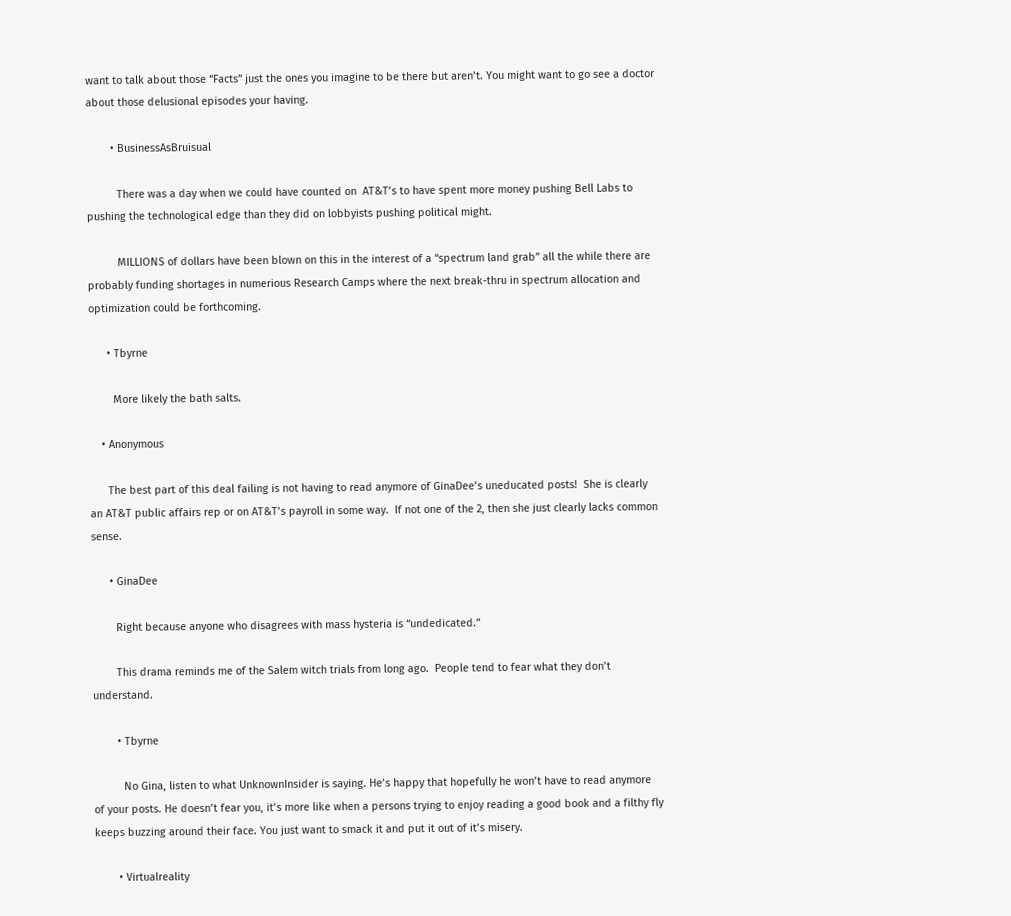want to talk about those “Facts” just the ones you imagine to be there but aren’t. You might want to go see a doctor about those delusional episodes your having.

        • BusinessAsBruisual

          There was a day when we could have counted on  AT&T’s to have spent more money pushing Bell Labs to pushing the technological edge than they did on lobbyists pushing political might.

          MILLIONS of dollars have been blown on this in the interest of a “spectrum land grab” all the while there are probably funding shortages in numerious Research Camps where the next break-thru in spectrum allocation and optimization could be forthcoming.

      • Tbyrne

        More likely the bath salts.

    • Anonymous

      The best part of this deal failing is not having to read anymore of GinaDee’s uneducated posts!  She is clearly an AT&T public affairs rep or on AT&T’s payroll in some way.  If not one of the 2, then she just clearly lacks common sense.

      • GinaDee

        Right because anyone who disagrees with mass hysteria is “undedicated.”

        This drama reminds me of the Salem witch trials from long ago.  People tend to fear what they don’t understand.

        • Tbyrne

          No Gina, listen to what UnknownInsider is saying. He’s happy that hopefully he won’t have to read anymore of your posts. He doesn’t fear you, it’s more like when a persons trying to enjoy reading a good book and a filthy fly keeps buzzing around their face. You just want to smack it and put it out of it’s misery.

        • Virtualreality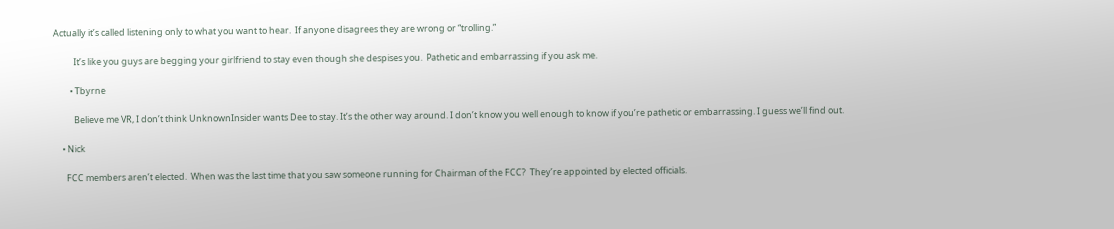Actually it’s called listening only to what you want to hear.  If anyone disagrees they are wrong or “trolling.”

          It’s like you guys are begging your girlfriend to stay even though she despises you.  Pathetic and embarrassing if you ask me.

        • Tbyrne

          Believe me VR, I don’t think UnknownInsider wants Dee to stay. It’s the other way around. I don’t know you well enough to know if you’re pathetic or embarrassing. I guess we’ll find out.

    • Nick

      FCC members aren’t elected.  When was the last time that you saw someone running for Chairman of the FCC?  They’re appointed by elected officials.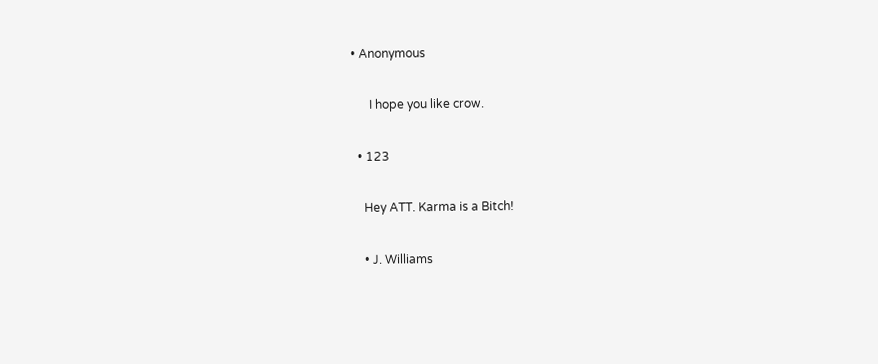• Anonymous

      I hope you like crow.

  • 123

    Hey ATT. Karma is a Bitch!

    • J. Williams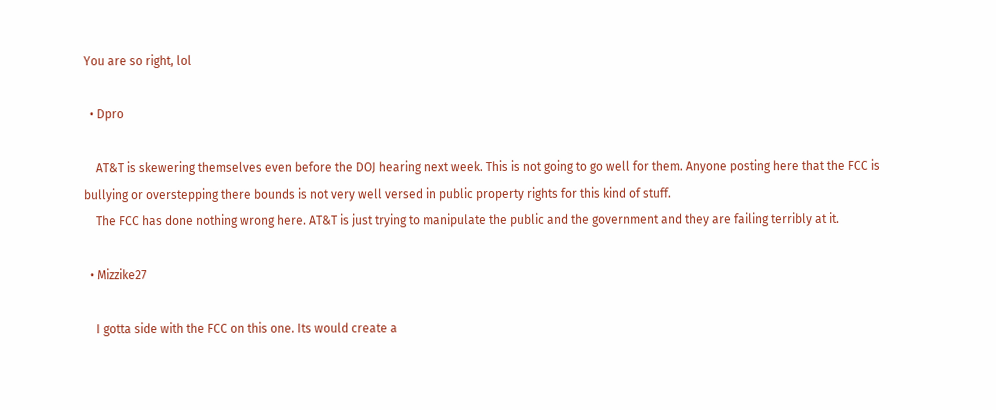You are so right, lol

  • Dpro

    AT&T is skewering themselves even before the DOJ hearing next week. This is not going to go well for them. Anyone posting here that the FCC is bullying or overstepping there bounds is not very well versed in public property rights for this kind of stuff.
    The FCC has done nothing wrong here. AT&T is just trying to manipulate the public and the government and they are failing terribly at it.

  • Mizzike27

    I gotta side with the FCC on this one. Its would create a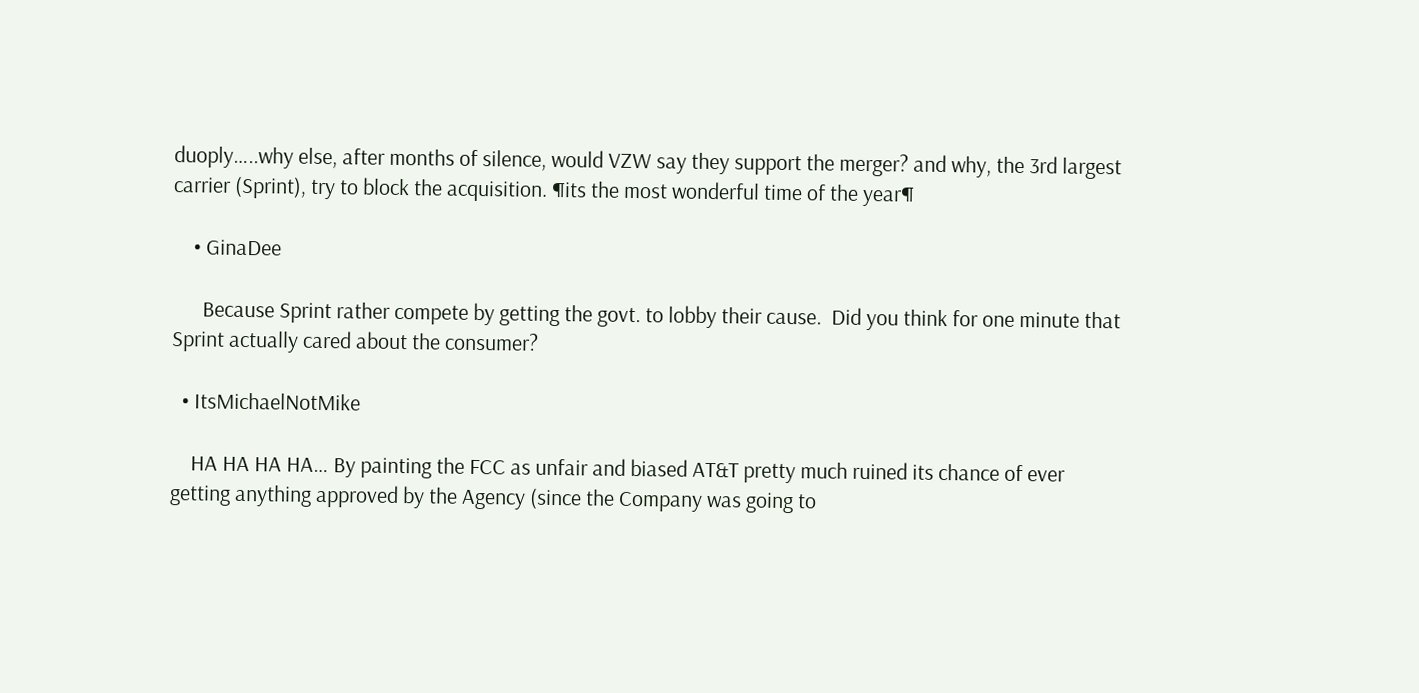duoply…..why else, after months of silence, would VZW say they support the merger? and why, the 3rd largest carrier (Sprint), try to block the acquisition. ¶its the most wonderful time of the year¶

    • GinaDee

      Because Sprint rather compete by getting the govt. to lobby their cause.  Did you think for one minute that Sprint actually cared about the consumer?

  • ItsMichaelNotMike

    HA HA HA HA… By painting the FCC as unfair and biased AT&T pretty much ruined its chance of ever getting anything approved by the Agency (since the Company was going to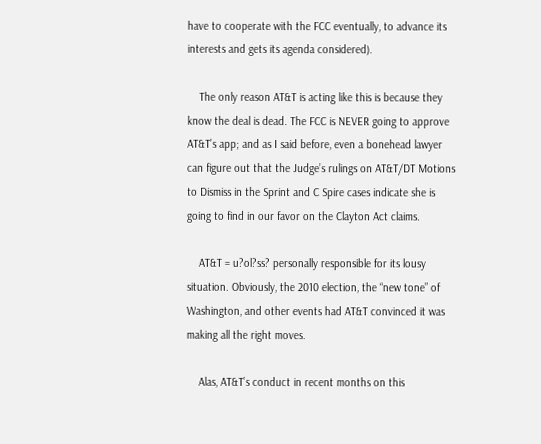have to cooperate with the FCC eventually, to advance its interests and gets its agenda considered).

    The only reason AT&T is acting like this is because they know the deal is dead. The FCC is NEVER going to approve AT&T’s app; and as I said before, even a bonehead lawyer can figure out that the Judge’s rulings on AT&T/DT Motions to Dismiss in the Sprint and C Spire cases indicate she is going to find in our favor on the Clayton Act claims.

    AT&T = u?ol?ss? personally responsible for its lousy situation. Obviously, the 2010 election, the “new tone” of Washington, and other events had AT&T convinced it was making all the right moves.

    Alas, AT&T’s conduct in recent months on this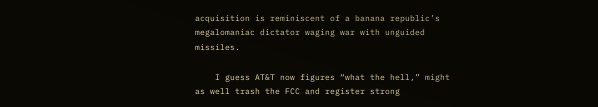acquisition is reminiscent of a banana republic’s megalomaniac dictator waging war with unguided missiles.

    I guess AT&T now figures “what the hell,” might as well trash the FCC and register strong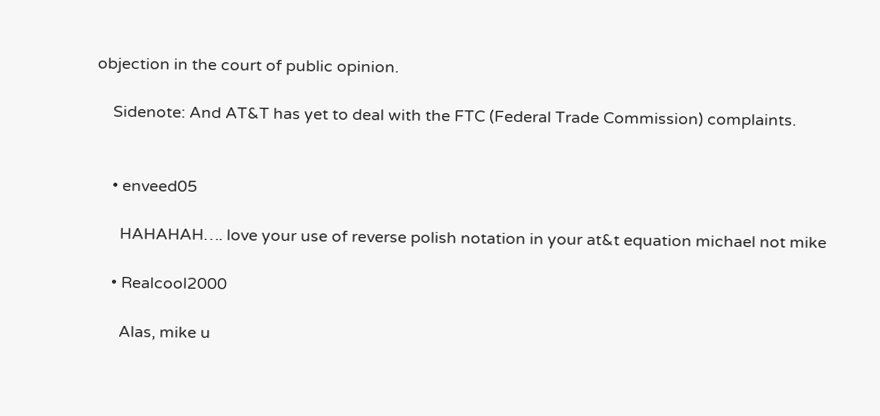objection in the court of public opinion.

    Sidenote: And AT&T has yet to deal with the FTC (Federal Trade Commission) complaints.


    • enveed05

      HAHAHAH…. love your use of reverse polish notation in your at&t equation michael not mike

    • Realcool2000

      Alas, mike u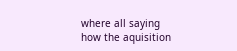where all saying how the aquisition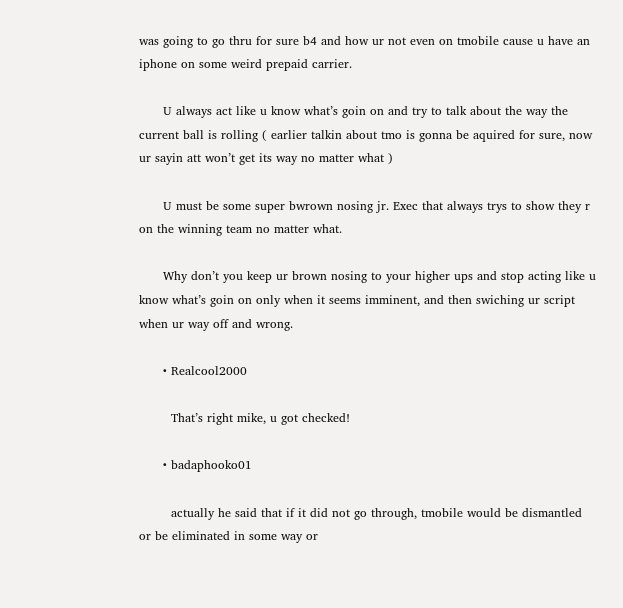was going to go thru for sure b4 and how ur not even on tmobile cause u have an iphone on some weird prepaid carrier.

      U always act like u know what’s goin on and try to talk about the way the current ball is rolling ( earlier talkin about tmo is gonna be aquired for sure, now ur sayin att won’t get its way no matter what )

      U must be some super bwrown nosing jr. Exec that always trys to show they r on the winning team no matter what.

      Why don’t you keep ur brown nosing to your higher ups and stop acting like u know what’s goin on only when it seems imminent, and then swiching ur script when ur way off and wrong.

      • Realcool2000

        That’s right mike, u got checked!

      • badaphooko01

        actually he said that if it did not go through, tmobile would be dismantled or be eliminated in some way or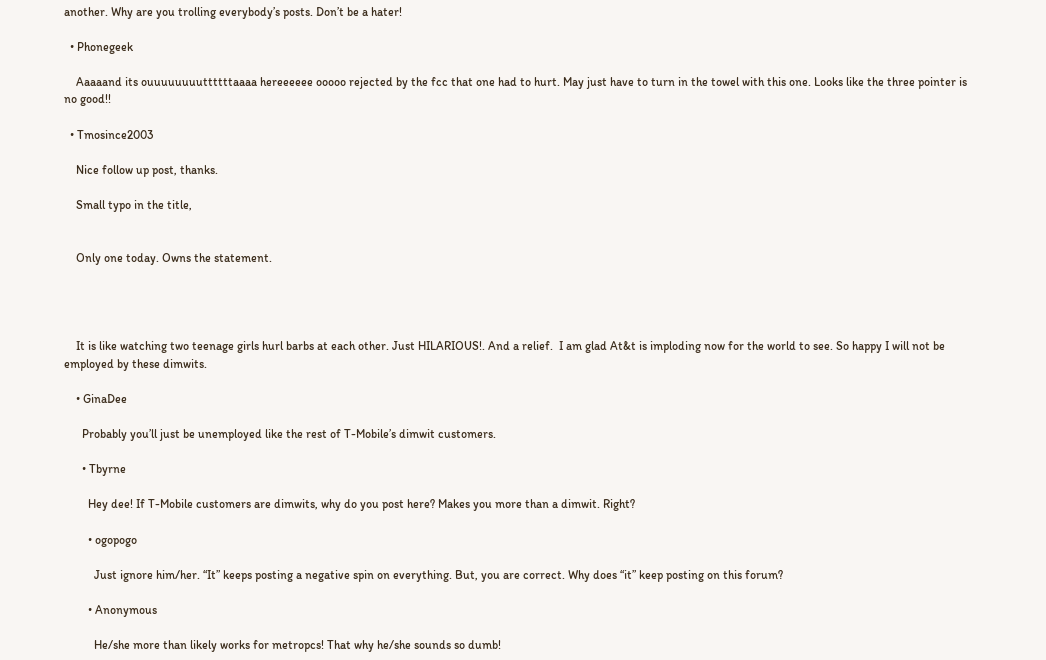another. Why are you trolling everybody’s posts. Don’t be a hater!

  • Phonegeek

    Aaaaand its ouuuuuuuuttttttaaaa hereeeeee ooooo rejected by the fcc that one had to hurt. May just have to turn in the towel with this one. Looks like the three pointer is no good!!

  • Tmosince2003

    Nice follow up post, thanks.

    Small typo in the title,


    Only one today. Owns the statement.




    It is like watching two teenage girls hurl barbs at each other. Just HILARIOUS!. And a relief.  I am glad At&t is imploding now for the world to see. So happy I will not be employed by these dimwits.

    • GinaDee

      Probably you’ll just be unemployed like the rest of T-Mobile’s dimwit customers.

      • Tbyrne

        Hey dee! If T-Mobile customers are dimwits, why do you post here? Makes you more than a dimwit. Right?

        • ogopogo

          Just ignore him/her. “It” keeps posting a negative spin on everything. But, you are correct. Why does “it” keep posting on this forum?

        • Anonymous

          He/she more than likely works for metropcs! That why he/she sounds so dumb!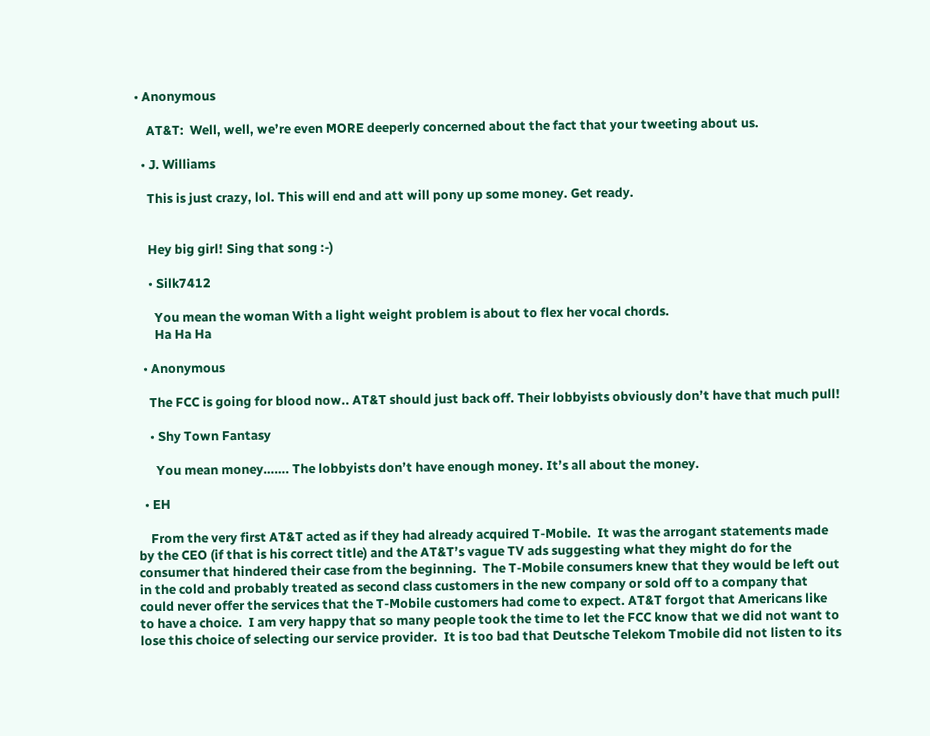• Anonymous

    AT&T:  Well, well, we’re even MORE deeperly concerned about the fact that your tweeting about us.

  • J. Williams

    This is just crazy, lol. This will end and att will pony up some money. Get ready.


    Hey big girl! Sing that song :-)

    • Silk7412

      You mean the woman With a light weight problem is about to flex her vocal chords.
      Ha Ha Ha

  • Anonymous

    The FCC is going for blood now.. AT&T should just back off. Their lobbyists obviously don’t have that much pull!

    • Shy Town Fantasy

      You mean money……. The lobbyists don’t have enough money. It’s all about the money.

  • EH

    From the very first AT&T acted as if they had already acquired T-Mobile.  It was the arrogant statements made by the CEO (if that is his correct title) and the AT&T’s vague TV ads suggesting what they might do for the consumer that hindered their case from the beginning.  The T-Mobile consumers knew that they would be left out in the cold and probably treated as second class customers in the new company or sold off to a company that could never offer the services that the T-Mobile customers had come to expect. AT&T forgot that Americans like to have a choice.  I am very happy that so many people took the time to let the FCC know that we did not want to lose this choice of selecting our service provider.  It is too bad that Deutsche Telekom Tmobile did not listen to its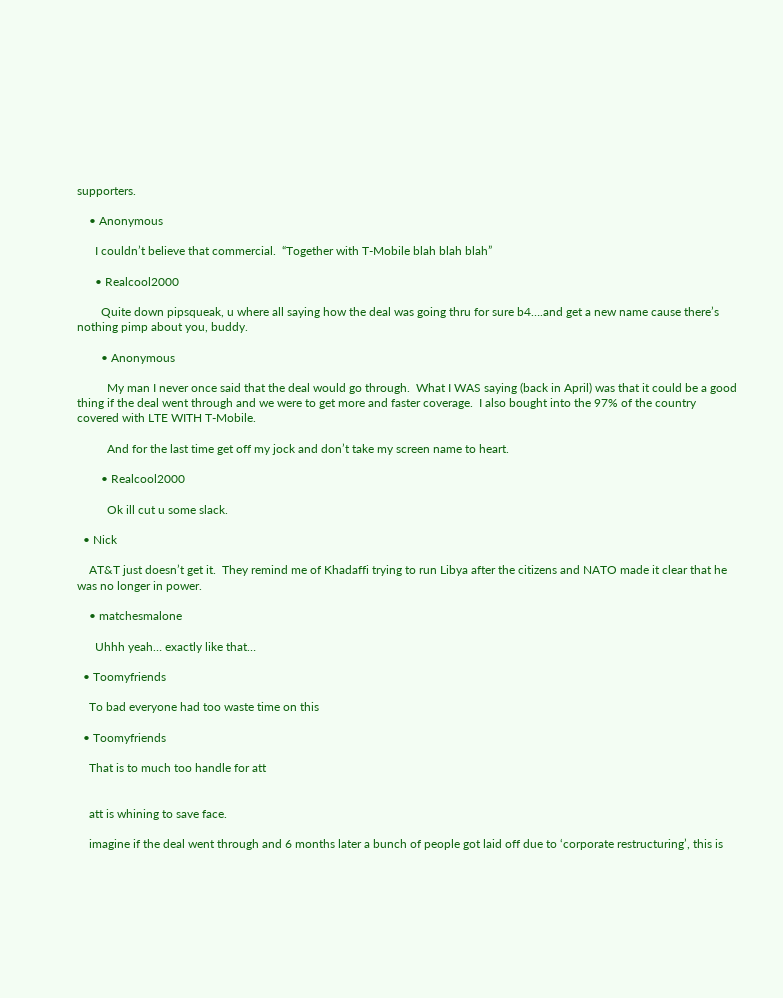supporters.

    • Anonymous

      I couldn’t believe that commercial.  “Together with T-Mobile blah blah blah”

      • Realcool2000

        Quite down pipsqueak, u where all saying how the deal was going thru for sure b4….and get a new name cause there’s nothing pimp about you, buddy.

        • Anonymous

          My man I never once said that the deal would go through.  What I WAS saying (back in April) was that it could be a good thing if the deal went through and we were to get more and faster coverage.  I also bought into the 97% of the country covered with LTE WITH T-Mobile.

          And for the last time get off my jock and don’t take my screen name to heart.

        • Realcool2000

          Ok ill cut u some slack.

  • Nick

    AT&T just doesn’t get it.  They remind me of Khadaffi trying to run Libya after the citizens and NATO made it clear that he was no longer in power.

    • matchesmalone

      Uhhh yeah… exactly like that…

  • Toomyfriends

    To bad everyone had too waste time on this

  • Toomyfriends

    That is to much too handle for att


    att is whining to save face.

    imagine if the deal went through and 6 months later a bunch of people got laid off due to ‘corporate restructuring’, this is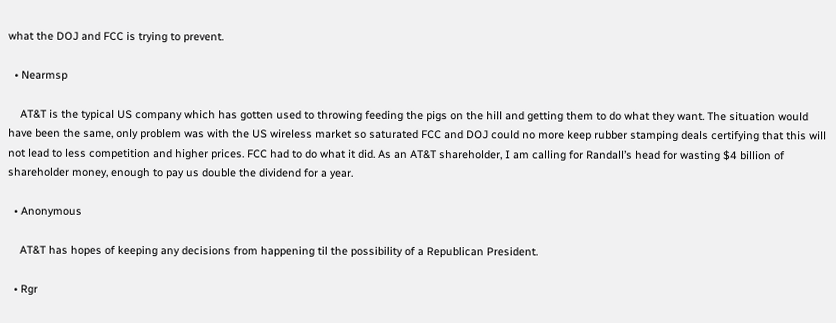what the DOJ and FCC is trying to prevent.

  • Nearmsp

    AT&T is the typical US company which has gotten used to throwing feeding the pigs on the hill and getting them to do what they want. The situation would have been the same, only problem was with the US wireless market so saturated FCC and DOJ could no more keep rubber stamping deals certifying that this will not lead to less competition and higher prices. FCC had to do what it did. As an AT&T shareholder, I am calling for Randall’s head for wasting $4 billion of shareholder money, enough to pay us double the dividend for a year.

  • Anonymous

    AT&T has hopes of keeping any decisions from happening til the possibility of a Republican President.

  • Rgr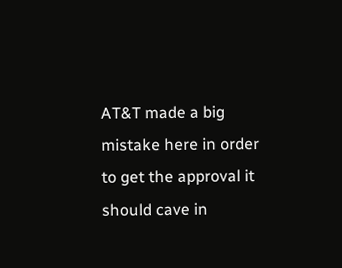AT&T made a big mistake here in order to get the approval it should cave in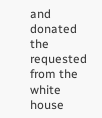and donated the requested from the white house